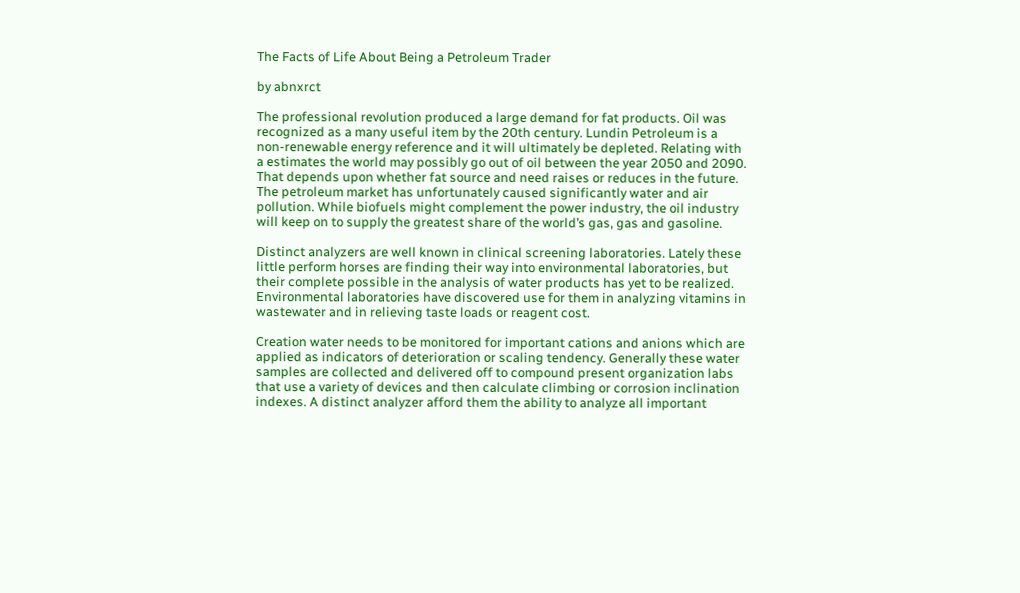The Facts of Life About Being a Petroleum Trader

by abnxrct

The professional revolution produced a large demand for fat products. Oil was recognized as a many useful item by the 20th century. Lundin Petroleum is a non-renewable energy reference and it will ultimately be depleted. Relating with a estimates the world may possibly go out of oil between the year 2050 and 2090. That depends upon whether fat source and need raises or reduces in the future. The petroleum market has unfortunately caused significantly water and air pollution. While biofuels might complement the power industry, the oil industry will keep on to supply the greatest share of the world’s gas, gas and gasoline.

Distinct analyzers are well known in clinical screening laboratories. Lately these little perform horses are finding their way into environmental laboratories, but their complete possible in the analysis of water products has yet to be realized. Environmental laboratories have discovered use for them in analyzing vitamins in wastewater and in relieving taste loads or reagent cost.

Creation water needs to be monitored for important cations and anions which are applied as indicators of deterioration or scaling tendency. Generally these water samples are collected and delivered off to compound present organization labs that use a variety of devices and then calculate climbing or corrosion inclination indexes. A distinct analyzer afford them the ability to analyze all important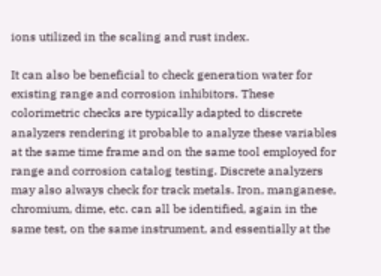ions utilized in the scaling and rust index.

It can also be beneficial to check generation water for existing range and corrosion inhibitors. These colorimetric checks are typically adapted to discrete analyzers rendering it probable to analyze these variables at the same time frame and on the same tool employed for range and corrosion catalog testing. Discrete analyzers may also always check for track metals. Iron, manganese, chromium, dime, etc. can all be identified, again in the same test, on the same instrument, and essentially at the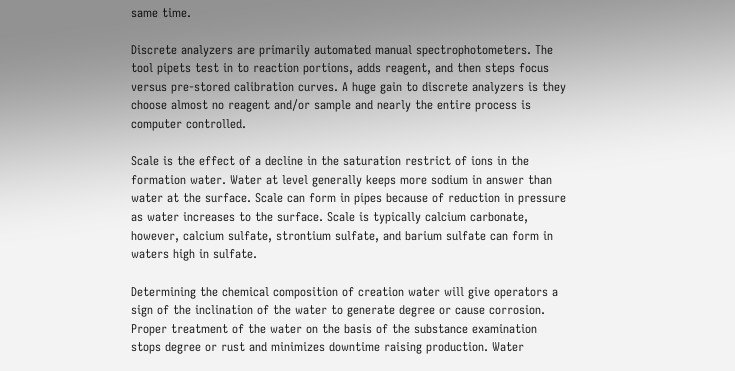same time.

Discrete analyzers are primarily automated manual spectrophotometers. The tool pipets test in to reaction portions, adds reagent, and then steps focus versus pre-stored calibration curves. A huge gain to discrete analyzers is they choose almost no reagent and/or sample and nearly the entire process is computer controlled.

Scale is the effect of a decline in the saturation restrict of ions in the formation water. Water at level generally keeps more sodium in answer than water at the surface. Scale can form in pipes because of reduction in pressure as water increases to the surface. Scale is typically calcium carbonate, however, calcium sulfate, strontium sulfate, and barium sulfate can form in waters high in sulfate.

Determining the chemical composition of creation water will give operators a sign of the inclination of the water to generate degree or cause corrosion. Proper treatment of the water on the basis of the substance examination stops degree or rust and minimizes downtime raising production. Water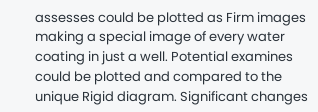assesses could be plotted as Firm images making a special image of every water coating in just a well. Potential examines could be plotted and compared to the unique Rigid diagram. Significant changes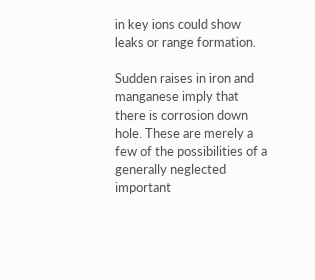in key ions could show leaks or range formation.

Sudden raises in iron and manganese imply that there is corrosion down hole. These are merely a few of the possibilities of a generally neglected important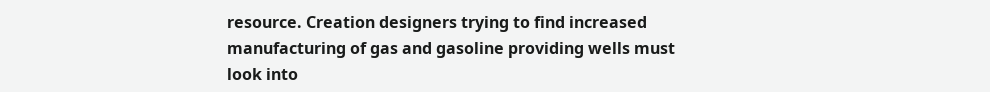resource. Creation designers trying to find increased manufacturing of gas and gasoline providing wells must look into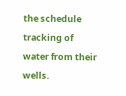the schedule tracking of water from their wells.